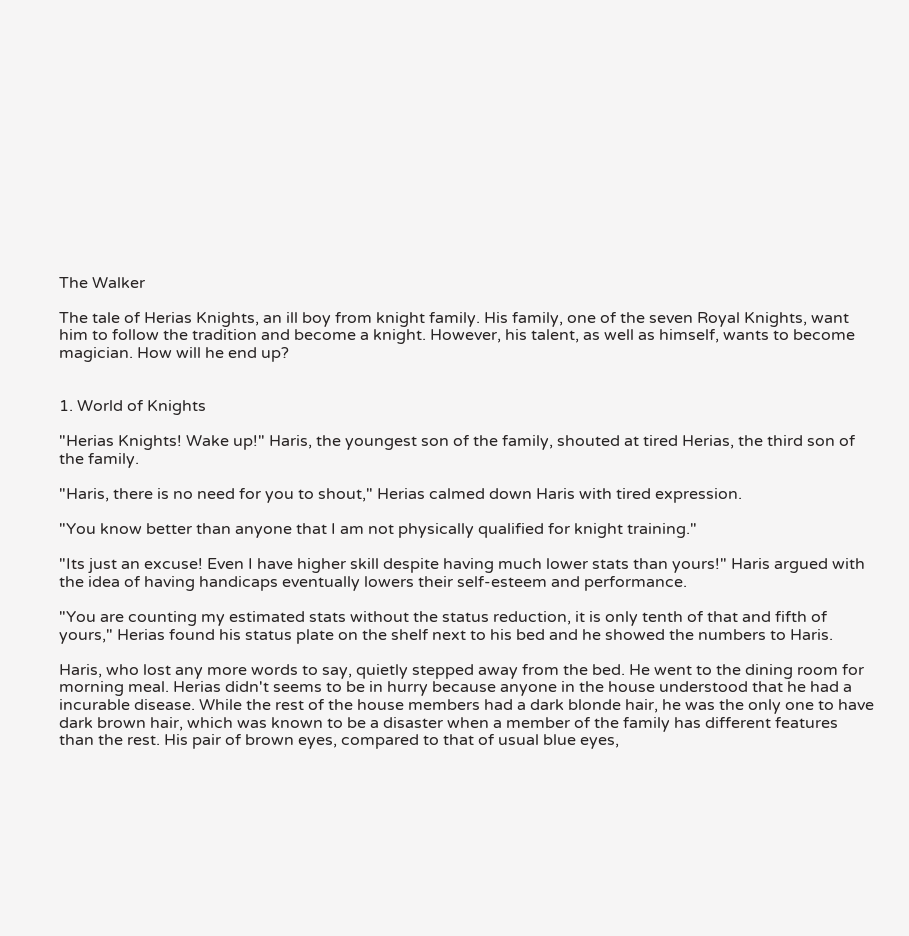The Walker

The tale of Herias Knights, an ill boy from knight family. His family, one of the seven Royal Knights, want him to follow the tradition and become a knight. However, his talent, as well as himself, wants to become magician. How will he end up?


1. World of Knights

"Herias Knights! Wake up!" Haris, the youngest son of the family, shouted at tired Herias, the third son of the family.

"Haris, there is no need for you to shout," Herias calmed down Haris with tired expression.

"You know better than anyone that I am not physically qualified for knight training."

"Its just an excuse! Even I have higher skill despite having much lower stats than yours!" Haris argued with the idea of having handicaps eventually lowers their self-esteem and performance.

"You are counting my estimated stats without the status reduction, it is only tenth of that and fifth of yours," Herias found his status plate on the shelf next to his bed and he showed the numbers to Haris.

Haris, who lost any more words to say, quietly stepped away from the bed. He went to the dining room for morning meal. Herias didn't seems to be in hurry because anyone in the house understood that he had a incurable disease. While the rest of the house members had a dark blonde hair, he was the only one to have dark brown hair, which was known to be a disaster when a member of the family has different features than the rest. His pair of brown eyes, compared to that of usual blue eyes,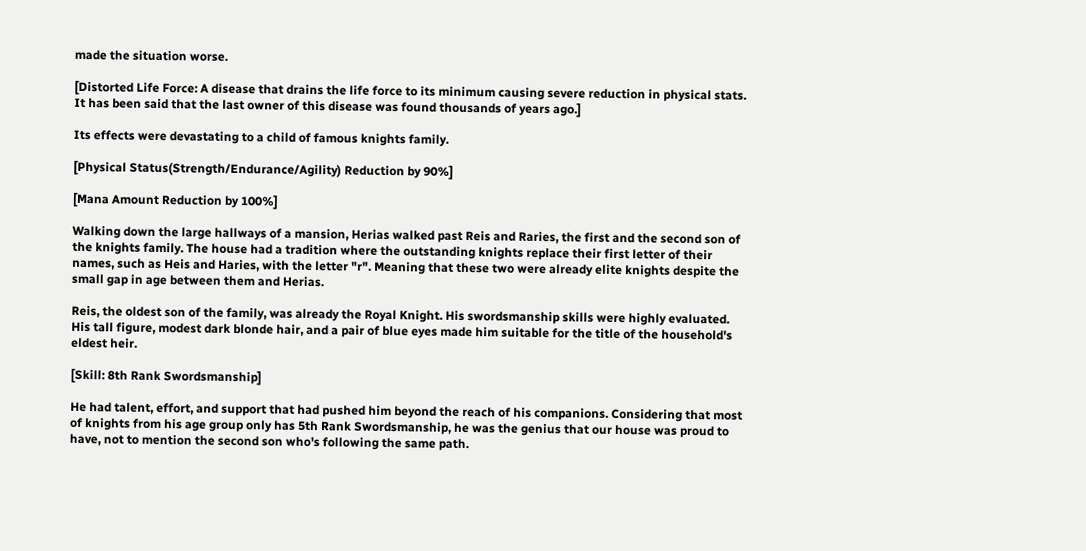made the situation worse.

[Distorted Life Force: A disease that drains the life force to its minimum causing severe reduction in physical stats. It has been said that the last owner of this disease was found thousands of years ago.]

Its effects were devastating to a child of famous knights family.

[Physical Status(Strength/Endurance/Agility) Reduction by 90%]

[Mana Amount Reduction by 100%]

Walking down the large hallways of a mansion, Herias walked past Reis and Raries, the first and the second son of the knights family. The house had a tradition where the outstanding knights replace their first letter of their names, such as Heis and Haries, with the letter "r". Meaning that these two were already elite knights despite the small gap in age between them and Herias.

Reis, the oldest son of the family, was already the Royal Knight. His swordsmanship skills were highly evaluated. His tall figure, modest dark blonde hair, and a pair of blue eyes made him suitable for the title of the household's eldest heir.

[Skill: 8th Rank Swordsmanship]

He had talent, effort, and support that had pushed him beyond the reach of his companions. Considering that most of knights from his age group only has 5th Rank Swordsmanship, he was the genius that our house was proud to have, not to mention the second son who's following the same path.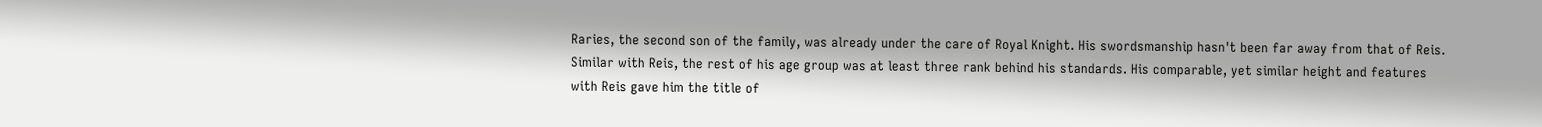Raries, the second son of the family, was already under the care of Royal Knight. His swordsmanship hasn't been far away from that of Reis. Similar with Reis, the rest of his age group was at least three rank behind his standards. His comparable, yet similar height and features with Reis gave him the title of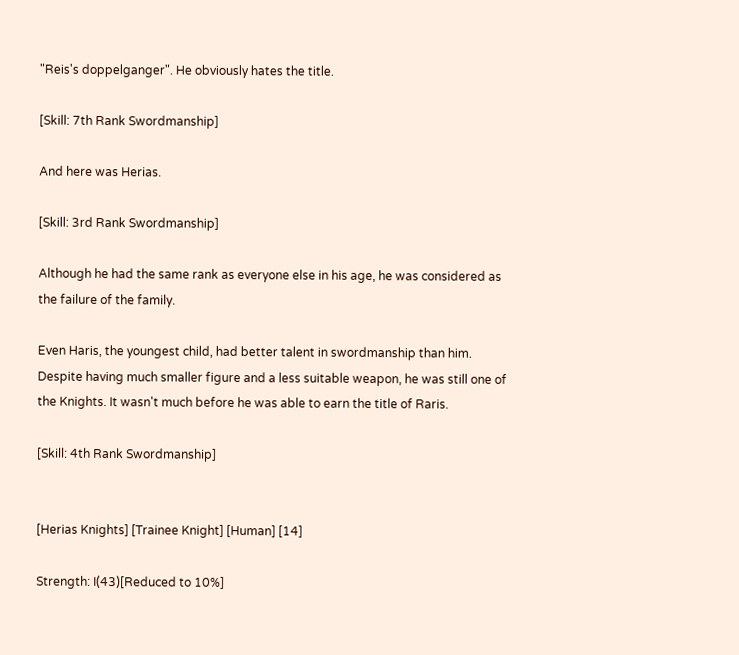"Reis's doppelganger". He obviously hates the title.

[Skill: 7th Rank Swordmanship]

And here was Herias.

[Skill: 3rd Rank Swordmanship]

Although he had the same rank as everyone else in his age, he was considered as the failure of the family.

Even Haris, the youngest child, had better talent in swordmanship than him. Despite having much smaller figure and a less suitable weapon, he was still one of the Knights. It wasn't much before he was able to earn the title of Raris.

[Skill: 4th Rank Swordmanship]


[Herias Knights] [Trainee Knight] [Human] [14]

Strength: I(43)[Reduced to 10%]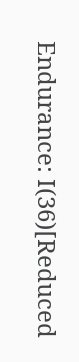Endurance: I(36)[Reduced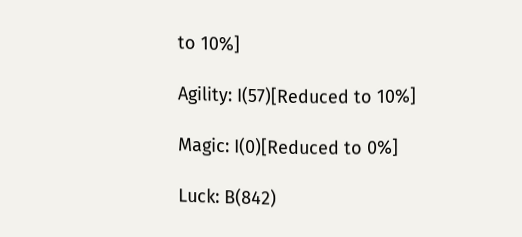to 10%]

Agility: I(57)[Reduced to 10%]

Magic: I(0)[Reduced to 0%]

Luck: B(842)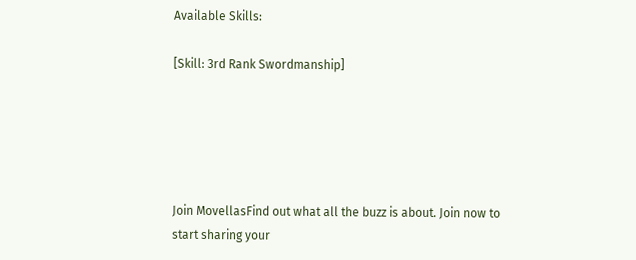Available Skills:

[Skill: 3rd Rank Swordmanship]





Join MovellasFind out what all the buzz is about. Join now to start sharing your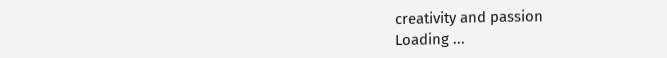creativity and passion
Loading ...